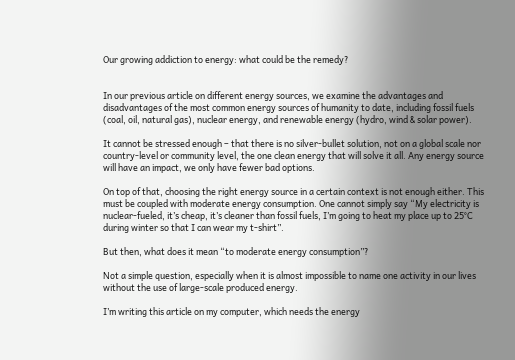Our growing addiction to energy: what could be the remedy?


In our previous article on different energy sources, we examine the advantages and disadvantages of the most common energy sources of humanity to date, including fossil fuels (coal, oil, natural gas), nuclear energy, and renewable energy (hydro, wind & solar power).

It cannot be stressed enough – that there is no silver-bullet solution, not on a global scale nor country-level or community level, the one clean energy that will solve it all. Any energy source will have an impact, we only have fewer bad options.

On top of that, choosing the right energy source in a certain context is not enough either. This must be coupled with moderate energy consumption. One cannot simply say “My electricity is nuclear-fueled, it’s cheap, it’s cleaner than fossil fuels, I’m going to heat my place up to 25°C during winter so that I can wear my t-shirt”.

But then, what does it mean “to moderate energy consumption”?

Not a simple question, especially when it is almost impossible to name one activity in our lives without the use of large-scale produced energy.

I’m writing this article on my computer, which needs the energy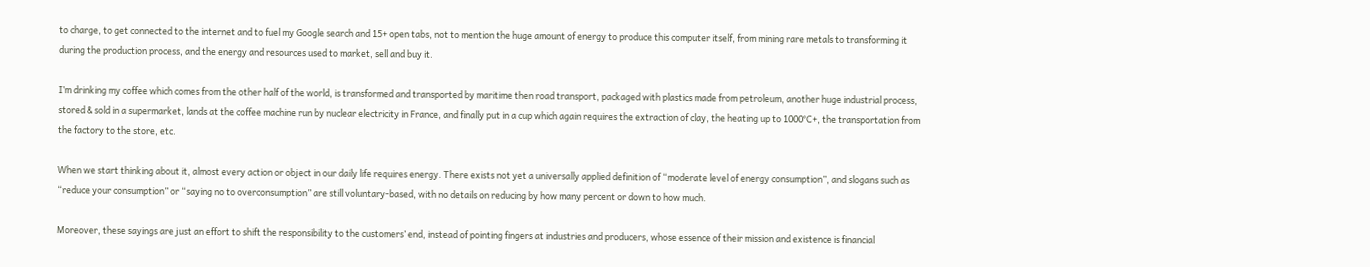to charge, to get connected to the internet and to fuel my Google search and 15+ open tabs, not to mention the huge amount of energy to produce this computer itself, from mining rare metals to transforming it during the production process, and the energy and resources used to market, sell and buy it.

I’m drinking my coffee which comes from the other half of the world, is transformed and transported by maritime then road transport, packaged with plastics made from petroleum, another huge industrial process, stored & sold in a supermarket, lands at the coffee machine run by nuclear electricity in France, and finally put in a cup which again requires the extraction of clay, the heating up to 1000°C+, the transportation from the factory to the store, etc.

When we start thinking about it, almost every action or object in our daily life requires energy. There exists not yet a universally applied definition of “moderate level of energy consumption”, and slogans such as “reduce your consumption” or “saying no to overconsumption” are still voluntary-based, with no details on reducing by how many percent or down to how much.

Moreover, these sayings are just an effort to shift the responsibility to the customers’ end, instead of pointing fingers at industries and producers, whose essence of their mission and existence is financial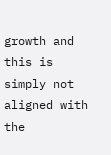growth and this is simply not aligned with the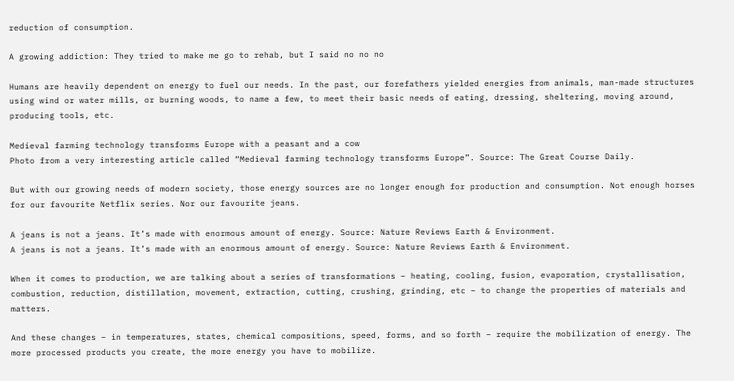reduction of consumption.

A growing addiction: They tried to make me go to rehab, but I said no no no

Humans are heavily dependent on energy to fuel our needs. In the past, our forefathers yielded energies from animals, man-made structures using wind or water mills, or burning woods, to name a few, to meet their basic needs of eating, dressing, sheltering, moving around, producing tools, etc.

Medieval farming technology transforms Europe with a peasant and a cow
Photo from a very interesting article called “Medieval farming technology transforms Europe”. Source: The Great Course Daily.

But with our growing needs of modern society, those energy sources are no longer enough for production and consumption. Not enough horses for our favourite Netflix series. Nor our favourite jeans.

A jeans is not a jeans. It’s made with enormous amount of energy. Source: Nature Reviews Earth & Environment.
A jeans is not a jeans. It’s made with an enormous amount of energy. Source: Nature Reviews Earth & Environment.

When it comes to production, we are talking about a series of transformations – heating, cooling, fusion, evaporation, crystallisation, combustion, reduction, distillation, movement, extraction, cutting, crushing, grinding, etc – to change the properties of materials and matters.

And these changes – in temperatures, states, chemical compositions, speed, forms, and so forth – require the mobilization of energy. The more processed products you create, the more energy you have to mobilize.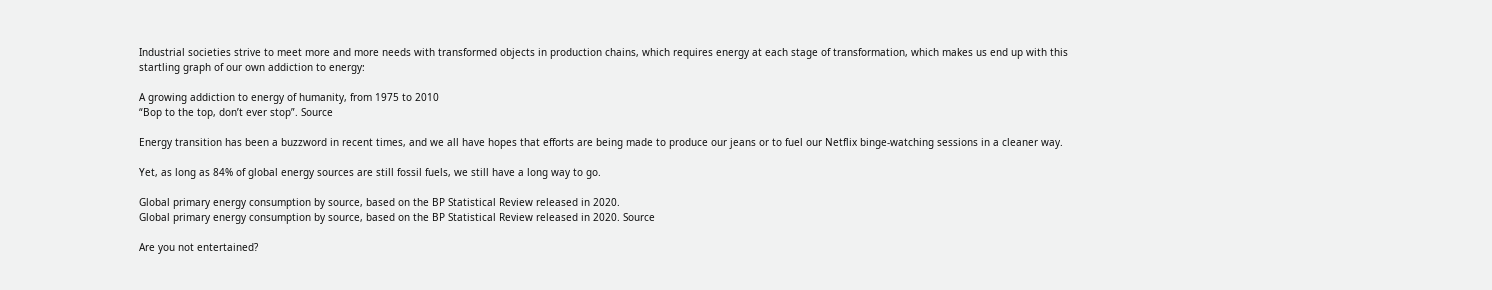Industrial societies strive to meet more and more needs with transformed objects in production chains, which requires energy at each stage of transformation, which makes us end up with this startling graph of our own addiction to energy:

A growing addiction to energy of humanity, from 1975 to 2010
“Bop to the top, don’t ever stop”. Source

Energy transition has been a buzzword in recent times, and we all have hopes that efforts are being made to produce our jeans or to fuel our Netflix binge-watching sessions in a cleaner way.

Yet, as long as 84% of global energy sources are still fossil fuels, we still have a long way to go.

Global primary energy consumption by source, based on the BP Statistical Review released in 2020.
Global primary energy consumption by source, based on the BP Statistical Review released in 2020. Source

Are you not entertained?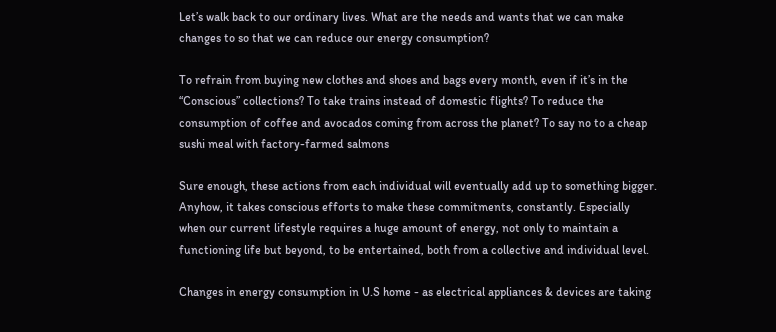Let’s walk back to our ordinary lives. What are the needs and wants that we can make changes to so that we can reduce our energy consumption?

To refrain from buying new clothes and shoes and bags every month, even if it’s in the “Conscious” collections? To take trains instead of domestic flights? To reduce the consumption of coffee and avocados coming from across the planet? To say no to a cheap sushi meal with factory-farmed salmons

Sure enough, these actions from each individual will eventually add up to something bigger. Anyhow, it takes conscious efforts to make these commitments, constantly. Especially when our current lifestyle requires a huge amount of energy, not only to maintain a functioning life but beyond, to be entertained, both from a collective and individual level.

Changes in energy consumption in U.S home - as electrical appliances & devices are taking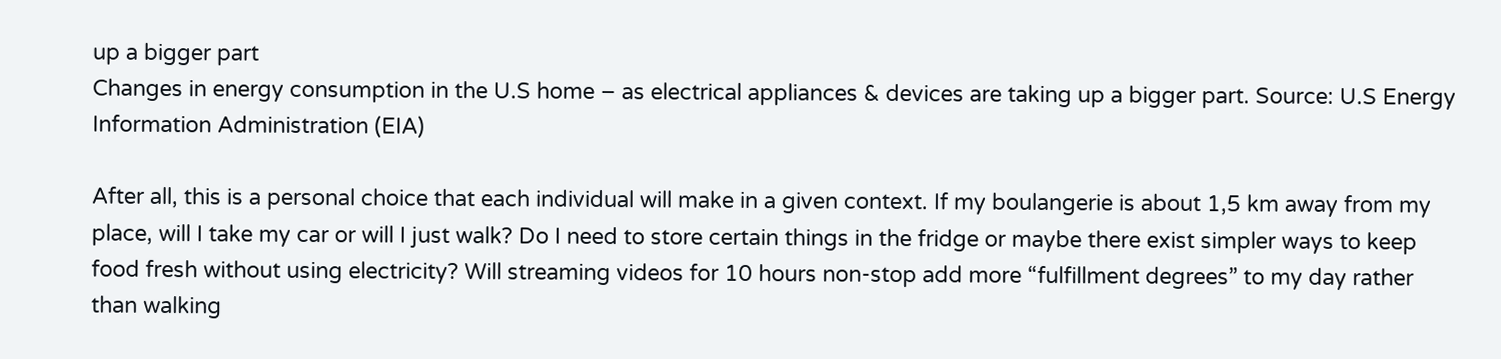up a bigger part
Changes in energy consumption in the U.S home – as electrical appliances & devices are taking up a bigger part. Source: U.S Energy Information Administration (EIA)

After all, this is a personal choice that each individual will make in a given context. If my boulangerie is about 1,5 km away from my place, will I take my car or will I just walk? Do I need to store certain things in the fridge or maybe there exist simpler ways to keep food fresh without using electricity? Will streaming videos for 10 hours non-stop add more “fulfillment degrees” to my day rather than walking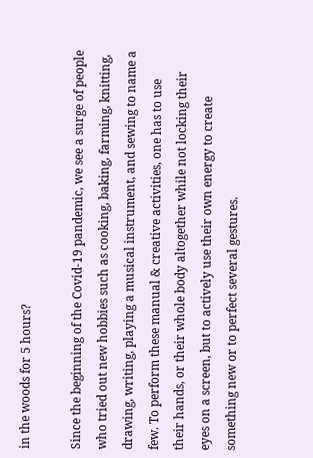in the woods for 5 hours?

Since the beginning of the Covid-19 pandemic, we see a surge of people who tried out new hobbies such as cooking, baking, farming, knitting, drawing, writing, playing a musical instrument, and sewing to name a few. To perform these manual & creative activities, one has to use their hands, or their whole body altogether while not locking their eyes on a screen, but to actively use their own energy to create something new or to perfect several gestures.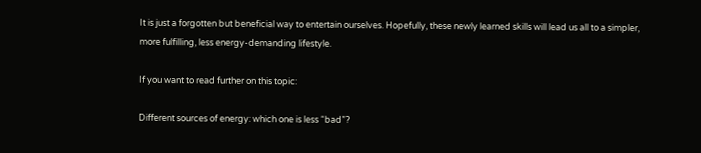It is just a forgotten but beneficial way to entertain ourselves. Hopefully, these newly learned skills will lead us all to a simpler, more fulfilling, less energy-demanding lifestyle.

If you want to read further on this topic:

Different sources of energy: which one is less “bad”?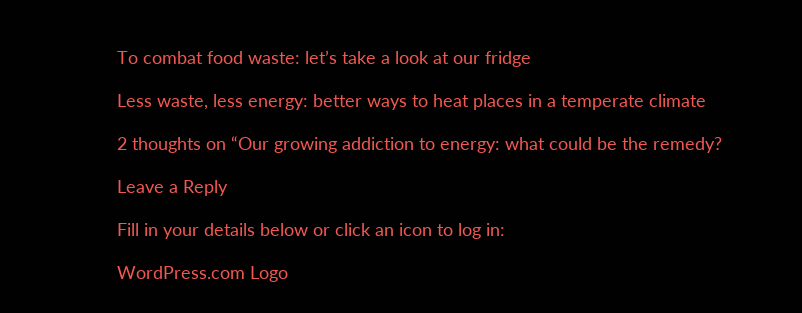To combat food waste: let’s take a look at our fridge

Less waste, less energy: better ways to heat places in a temperate climate

2 thoughts on “Our growing addiction to energy: what could be the remedy?

Leave a Reply

Fill in your details below or click an icon to log in:

WordPress.com Logo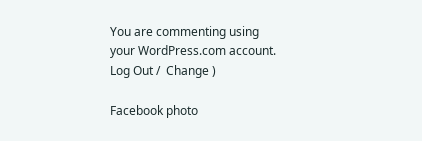You are commenting using your WordPress.com account. Log Out /  Change )

Facebook photo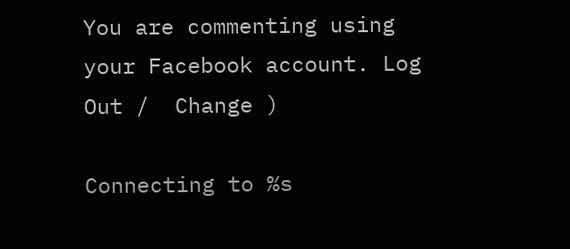You are commenting using your Facebook account. Log Out /  Change )

Connecting to %s